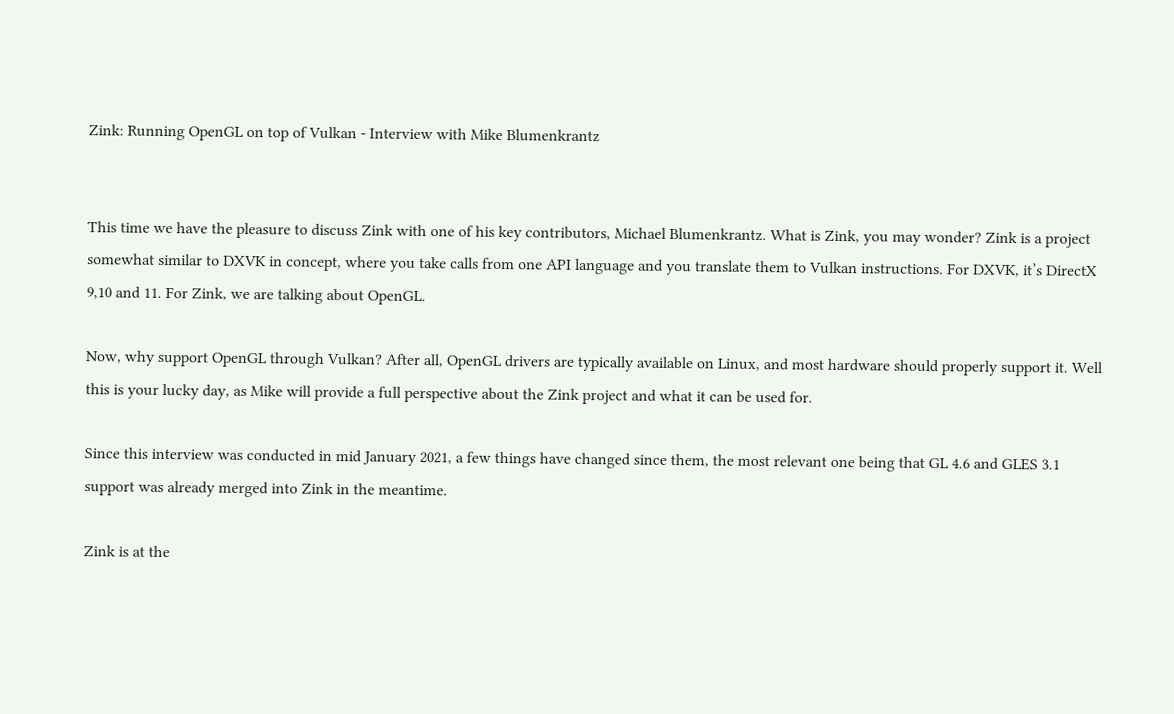Zink: Running OpenGL on top of Vulkan - Interview with Mike Blumenkrantz


This time we have the pleasure to discuss Zink with one of his key contributors, Michael Blumenkrantz. What is Zink, you may wonder? Zink is a project somewhat similar to DXVK in concept, where you take calls from one API language and you translate them to Vulkan instructions. For DXVK, it’s DirectX 9,10 and 11. For Zink, we are talking about OpenGL.

Now, why support OpenGL through Vulkan? After all, OpenGL drivers are typically available on Linux, and most hardware should properly support it. Well this is your lucky day, as Mike will provide a full perspective about the Zink project and what it can be used for.

Since this interview was conducted in mid January 2021, a few things have changed since them, the most relevant one being that GL 4.6 and GLES 3.1 support was already merged into Zink in the meantime.

Zink is at the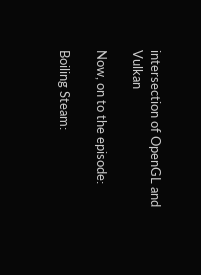intersection of OpenGL and Vulkan

Now, on to the episode:

Boiling Steam: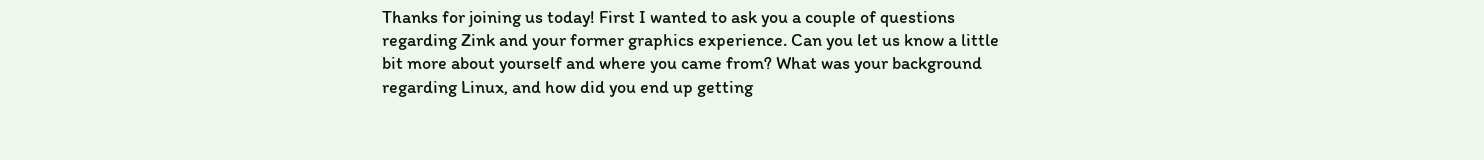Thanks for joining us today! First I wanted to ask you a couple of questions regarding Zink and your former graphics experience. Can you let us know a little bit more about yourself and where you came from? What was your background regarding Linux, and how did you end up getting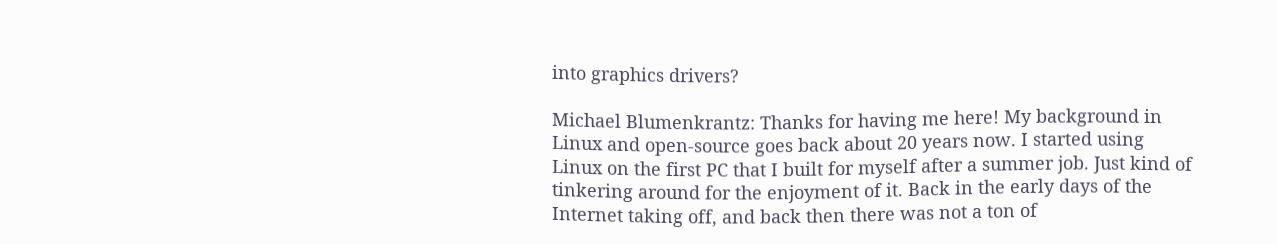into graphics drivers?

Michael Blumenkrantz: Thanks for having me here! My background in Linux and open-source goes back about 20 years now. I started using Linux on the first PC that I built for myself after a summer job. Just kind of tinkering around for the enjoyment of it. Back in the early days of the Internet taking off, and back then there was not a ton of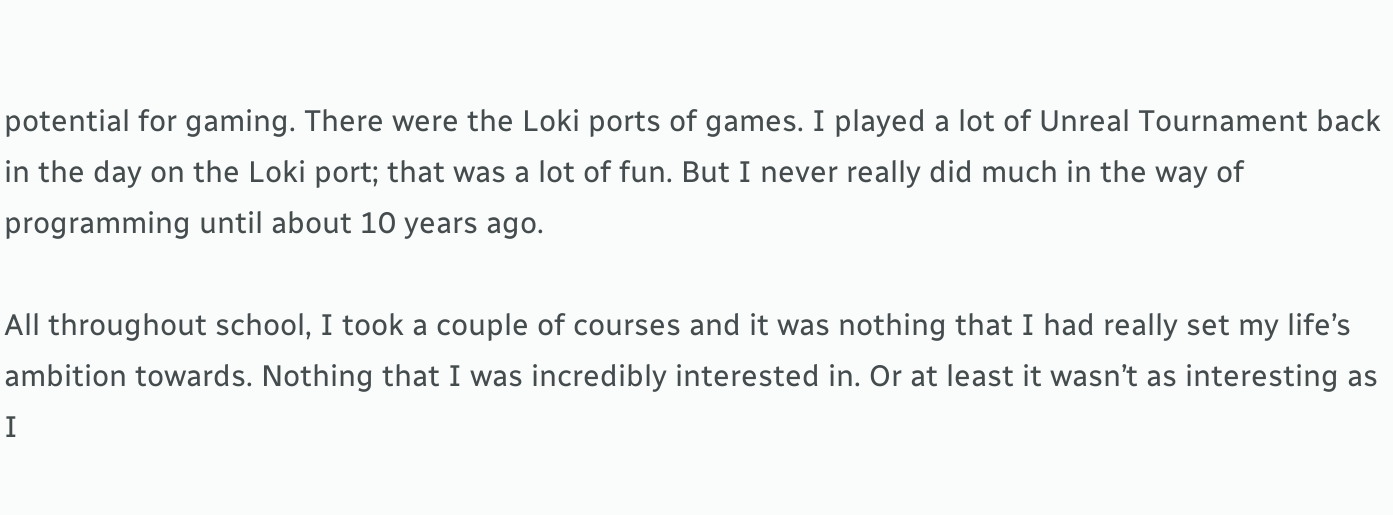potential for gaming. There were the Loki ports of games. I played a lot of Unreal Tournament back in the day on the Loki port; that was a lot of fun. But I never really did much in the way of programming until about 10 years ago.

All throughout school, I took a couple of courses and it was nothing that I had really set my life’s ambition towards. Nothing that I was incredibly interested in. Or at least it wasn’t as interesting as I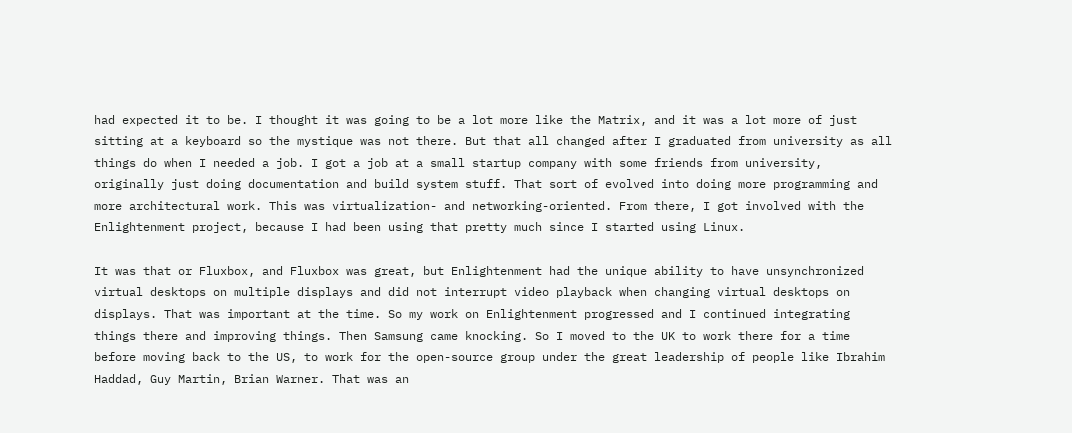had expected it to be. I thought it was going to be a lot more like the Matrix, and it was a lot more of just sitting at a keyboard so the mystique was not there. But that all changed after I graduated from university as all things do when I needed a job. I got a job at a small startup company with some friends from university, originally just doing documentation and build system stuff. That sort of evolved into doing more programming and more architectural work. This was virtualization- and networking-oriented. From there, I got involved with the Enlightenment project, because I had been using that pretty much since I started using Linux.

It was that or Fluxbox, and Fluxbox was great, but Enlightenment had the unique ability to have unsynchronized virtual desktops on multiple displays and did not interrupt video playback when changing virtual desktops on displays. That was important at the time. So my work on Enlightenment progressed and I continued integrating things there and improving things. Then Samsung came knocking. So I moved to the UK to work there for a time before moving back to the US, to work for the open-source group under the great leadership of people like Ibrahim Haddad, Guy Martin, Brian Warner. That was an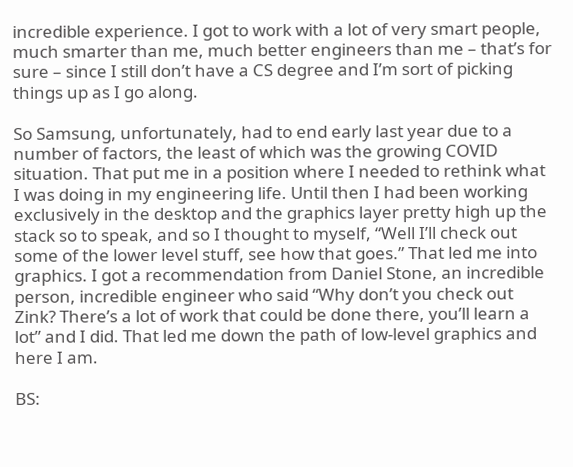incredible experience. I got to work with a lot of very smart people, much smarter than me, much better engineers than me – that’s for sure – since I still don’t have a CS degree and I’m sort of picking things up as I go along.

So Samsung, unfortunately, had to end early last year due to a number of factors, the least of which was the growing COVID situation. That put me in a position where I needed to rethink what I was doing in my engineering life. Until then I had been working exclusively in the desktop and the graphics layer pretty high up the stack so to speak, and so I thought to myself, “Well I’ll check out some of the lower level stuff, see how that goes.” That led me into graphics. I got a recommendation from Daniel Stone, an incredible person, incredible engineer who said “Why don’t you check out Zink? There’s a lot of work that could be done there, you’ll learn a lot” and I did. That led me down the path of low-level graphics and here I am.

BS: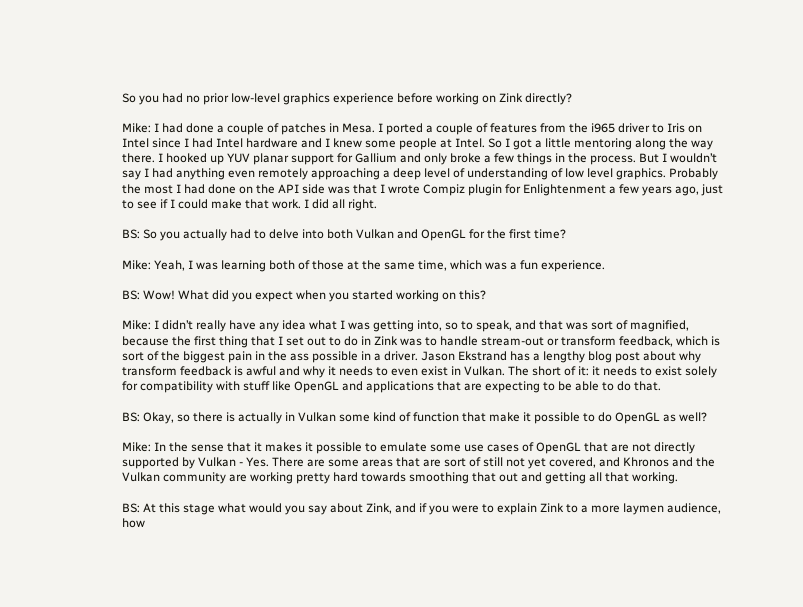So you had no prior low-level graphics experience before working on Zink directly?

Mike: I had done a couple of patches in Mesa. I ported a couple of features from the i965 driver to Iris on Intel since I had Intel hardware and I knew some people at Intel. So I got a little mentoring along the way there. I hooked up YUV planar support for Gallium and only broke a few things in the process. But I wouldn’t say I had anything even remotely approaching a deep level of understanding of low level graphics. Probably the most I had done on the API side was that I wrote Compiz plugin for Enlightenment a few years ago, just to see if I could make that work. I did all right.

BS: So you actually had to delve into both Vulkan and OpenGL for the first time?

Mike: Yeah, I was learning both of those at the same time, which was a fun experience.

BS: Wow! What did you expect when you started working on this?

Mike: I didn’t really have any idea what I was getting into, so to speak, and that was sort of magnified, because the first thing that I set out to do in Zink was to handle stream-out or transform feedback, which is sort of the biggest pain in the ass possible in a driver. Jason Ekstrand has a lengthy blog post about why transform feedback is awful and why it needs to even exist in Vulkan. The short of it: it needs to exist solely for compatibility with stuff like OpenGL and applications that are expecting to be able to do that.

BS: Okay, so there is actually in Vulkan some kind of function that make it possible to do OpenGL as well?

Mike: In the sense that it makes it possible to emulate some use cases of OpenGL that are not directly supported by Vulkan - Yes. There are some areas that are sort of still not yet covered, and Khronos and the Vulkan community are working pretty hard towards smoothing that out and getting all that working.

BS: At this stage what would you say about Zink, and if you were to explain Zink to a more laymen audience, how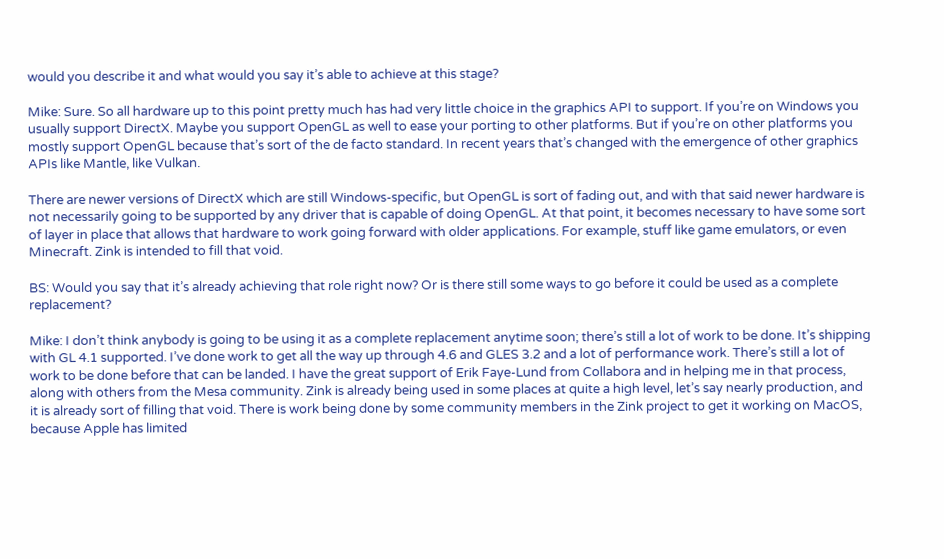would you describe it and what would you say it’s able to achieve at this stage?

Mike: Sure. So all hardware up to this point pretty much has had very little choice in the graphics API to support. If you’re on Windows you usually support DirectX. Maybe you support OpenGL as well to ease your porting to other platforms. But if you’re on other platforms you mostly support OpenGL because that’s sort of the de facto standard. In recent years that’s changed with the emergence of other graphics APIs like Mantle, like Vulkan.

There are newer versions of DirectX which are still Windows-specific, but OpenGL is sort of fading out, and with that said newer hardware is not necessarily going to be supported by any driver that is capable of doing OpenGL. At that point, it becomes necessary to have some sort of layer in place that allows that hardware to work going forward with older applications. For example, stuff like game emulators, or even Minecraft. Zink is intended to fill that void.

BS: Would you say that it’s already achieving that role right now? Or is there still some ways to go before it could be used as a complete replacement?

Mike: I don’t think anybody is going to be using it as a complete replacement anytime soon; there’s still a lot of work to be done. It’s shipping with GL 4.1 supported. I’ve done work to get all the way up through 4.6 and GLES 3.2 and a lot of performance work. There’s still a lot of work to be done before that can be landed. I have the great support of Erik Faye-Lund from Collabora and in helping me in that process, along with others from the Mesa community. Zink is already being used in some places at quite a high level, let’s say nearly production, and it is already sort of filling that void. There is work being done by some community members in the Zink project to get it working on MacOS, because Apple has limited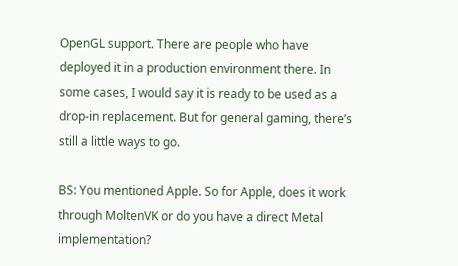OpenGL support. There are people who have deployed it in a production environment there. In some cases, I would say it is ready to be used as a drop-in replacement. But for general gaming, there’s still a little ways to go.

BS: You mentioned Apple. So for Apple, does it work through MoltenVK or do you have a direct Metal implementation?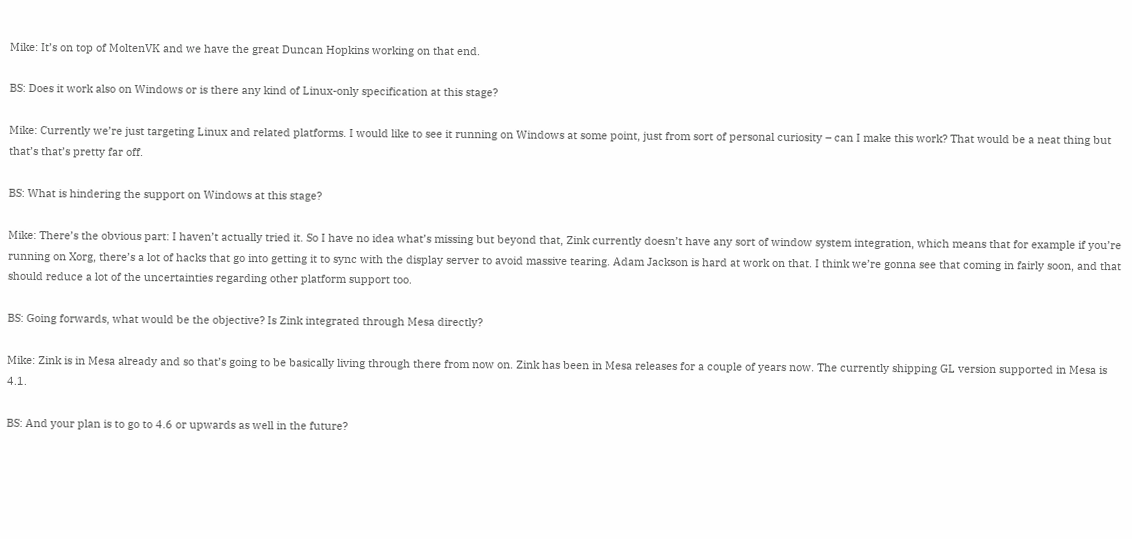Mike: It’s on top of MoltenVK and we have the great Duncan Hopkins working on that end.

BS: Does it work also on Windows or is there any kind of Linux-only specification at this stage?

Mike: Currently we’re just targeting Linux and related platforms. I would like to see it running on Windows at some point, just from sort of personal curiosity – can I make this work? That would be a neat thing but that’s that’s pretty far off.

BS: What is hindering the support on Windows at this stage?

Mike: There’s the obvious part: I haven’t actually tried it. So I have no idea what’s missing but beyond that, Zink currently doesn’t have any sort of window system integration, which means that for example if you’re running on Xorg, there’s a lot of hacks that go into getting it to sync with the display server to avoid massive tearing. Adam Jackson is hard at work on that. I think we’re gonna see that coming in fairly soon, and that should reduce a lot of the uncertainties regarding other platform support too.

BS: Going forwards, what would be the objective? Is Zink integrated through Mesa directly?

Mike: Zink is in Mesa already and so that’s going to be basically living through there from now on. Zink has been in Mesa releases for a couple of years now. The currently shipping GL version supported in Mesa is 4.1.

BS: And your plan is to go to 4.6 or upwards as well in the future?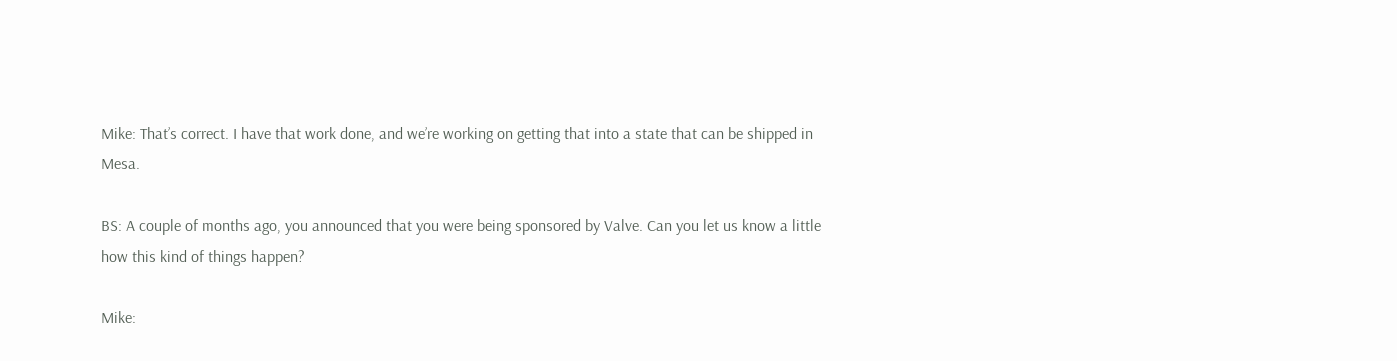Mike: That’s correct. I have that work done, and we’re working on getting that into a state that can be shipped in Mesa.

BS: A couple of months ago, you announced that you were being sponsored by Valve. Can you let us know a little how this kind of things happen?

Mike: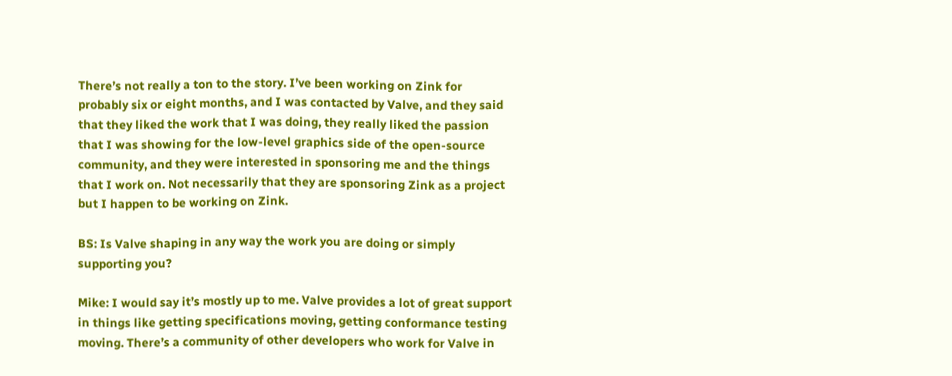There’s not really a ton to the story. I’ve been working on Zink for probably six or eight months, and I was contacted by Valve, and they said that they liked the work that I was doing, they really liked the passion that I was showing for the low-level graphics side of the open-source community, and they were interested in sponsoring me and the things that I work on. Not necessarily that they are sponsoring Zink as a project but I happen to be working on Zink.

BS: Is Valve shaping in any way the work you are doing or simply supporting you?

Mike: I would say it’s mostly up to me. Valve provides a lot of great support in things like getting specifications moving, getting conformance testing moving. There’s a community of other developers who work for Valve in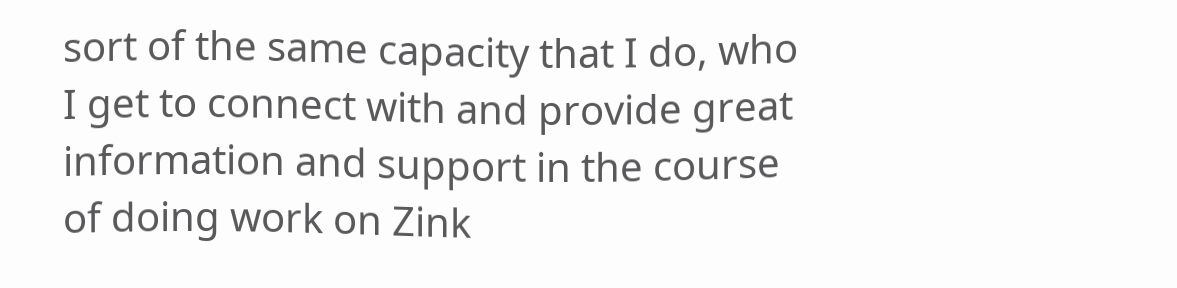sort of the same capacity that I do, who I get to connect with and provide great information and support in the course of doing work on Zink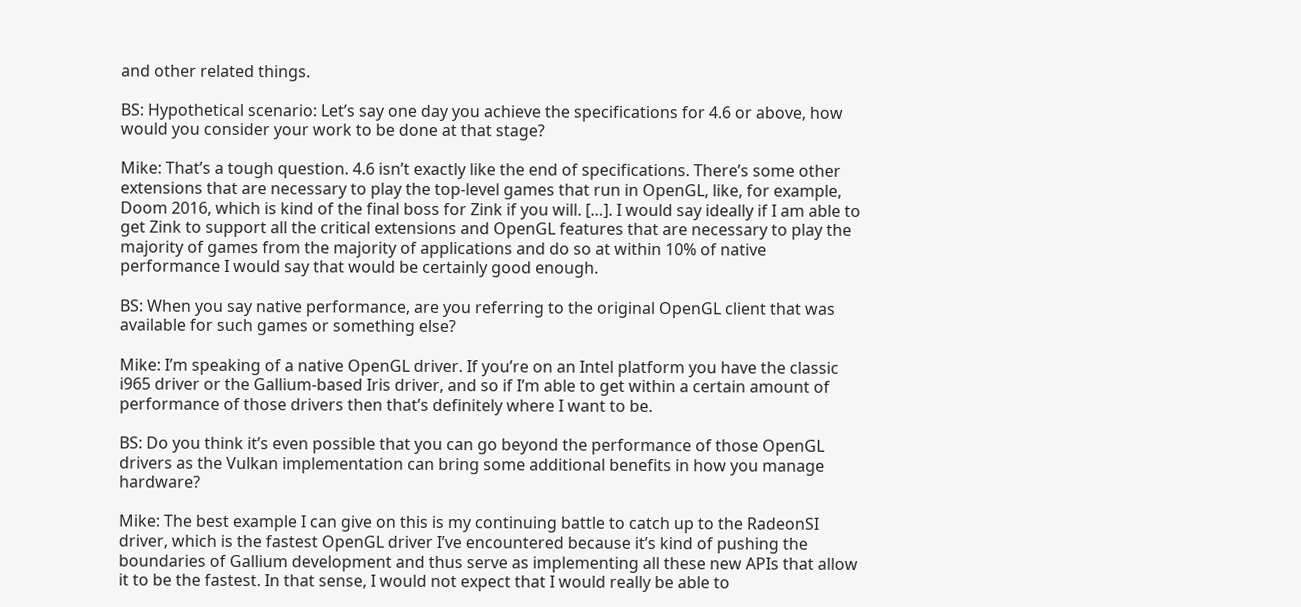and other related things.

BS: Hypothetical scenario: Let’s say one day you achieve the specifications for 4.6 or above, how would you consider your work to be done at that stage?

Mike: That’s a tough question. 4.6 isn’t exactly like the end of specifications. There’s some other extensions that are necessary to play the top-level games that run in OpenGL, like, for example, Doom 2016, which is kind of the final boss for Zink if you will. […]. I would say ideally if I am able to get Zink to support all the critical extensions and OpenGL features that are necessary to play the majority of games from the majority of applications and do so at within 10% of native performance I would say that would be certainly good enough.

BS: When you say native performance, are you referring to the original OpenGL client that was available for such games or something else?

Mike: I’m speaking of a native OpenGL driver. If you’re on an Intel platform you have the classic i965 driver or the Gallium-based Iris driver, and so if I’m able to get within a certain amount of performance of those drivers then that’s definitely where I want to be.

BS: Do you think it’s even possible that you can go beyond the performance of those OpenGL drivers as the Vulkan implementation can bring some additional benefits in how you manage hardware?

Mike: The best example I can give on this is my continuing battle to catch up to the RadeonSI driver, which is the fastest OpenGL driver I’ve encountered because it’s kind of pushing the boundaries of Gallium development and thus serve as implementing all these new APIs that allow it to be the fastest. In that sense, I would not expect that I would really be able to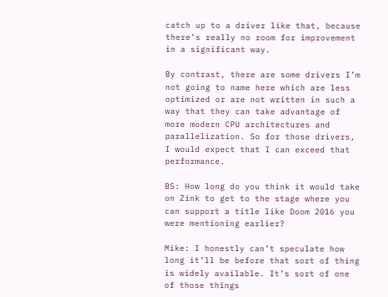catch up to a driver like that, because there’s really no room for improvement in a significant way.

By contrast, there are some drivers I’m not going to name here which are less optimized or are not written in such a way that they can take advantage of more modern CPU architectures and parallelization. So for those drivers, I would expect that I can exceed that performance.

BS: How long do you think it would take on Zink to get to the stage where you can support a title like Doom 2016 you were mentioning earlier?

Mike: I honestly can’t speculate how long it’ll be before that sort of thing is widely available. It’s sort of one of those things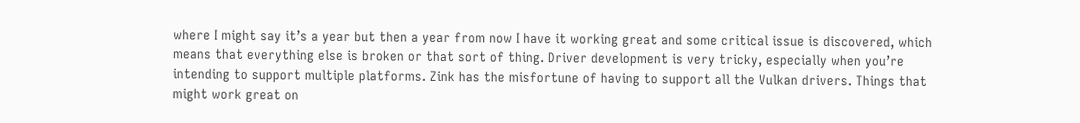where I might say it’s a year but then a year from now I have it working great and some critical issue is discovered, which means that everything else is broken or that sort of thing. Driver development is very tricky, especially when you’re intending to support multiple platforms. Zink has the misfortune of having to support all the Vulkan drivers. Things that might work great on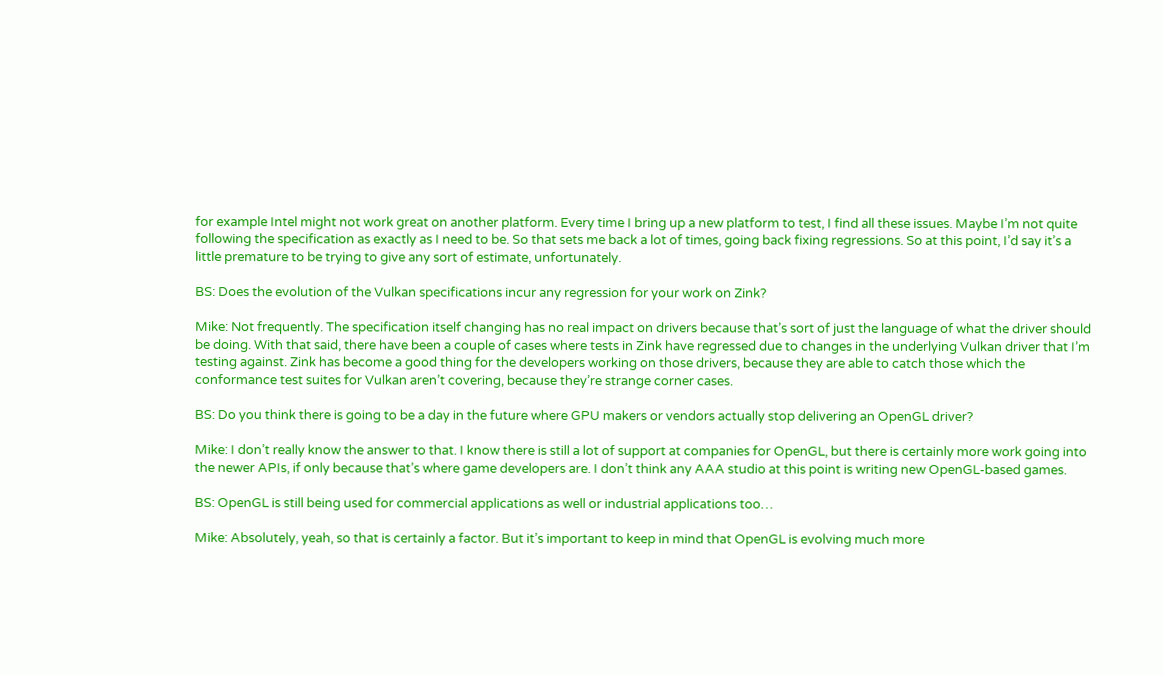for example Intel might not work great on another platform. Every time I bring up a new platform to test, I find all these issues. Maybe I’m not quite following the specification as exactly as I need to be. So that sets me back a lot of times, going back fixing regressions. So at this point, I’d say it’s a little premature to be trying to give any sort of estimate, unfortunately.

BS: Does the evolution of the Vulkan specifications incur any regression for your work on Zink?

Mike: Not frequently. The specification itself changing has no real impact on drivers because that’s sort of just the language of what the driver should be doing. With that said, there have been a couple of cases where tests in Zink have regressed due to changes in the underlying Vulkan driver that I’m testing against. Zink has become a good thing for the developers working on those drivers, because they are able to catch those which the conformance test suites for Vulkan aren’t covering, because they’re strange corner cases.

BS: Do you think there is going to be a day in the future where GPU makers or vendors actually stop delivering an OpenGL driver?

Mike: I don’t really know the answer to that. I know there is still a lot of support at companies for OpenGL, but there is certainly more work going into the newer APIs, if only because that’s where game developers are. I don’t think any AAA studio at this point is writing new OpenGL-based games.

BS: OpenGL is still being used for commercial applications as well or industrial applications too…

Mike: Absolutely, yeah, so that is certainly a factor. But it’s important to keep in mind that OpenGL is evolving much more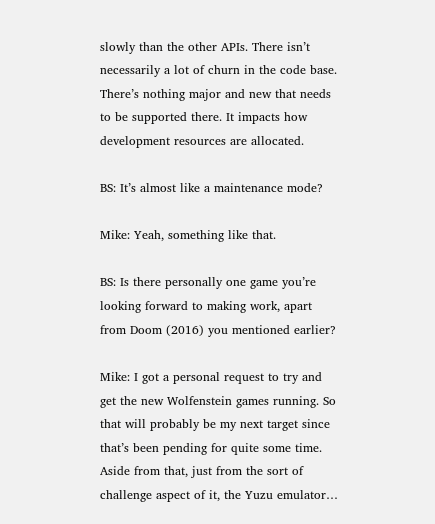slowly than the other APIs. There isn’t necessarily a lot of churn in the code base. There’s nothing major and new that needs to be supported there. It impacts how development resources are allocated.

BS: It’s almost like a maintenance mode?

Mike: Yeah, something like that.

BS: Is there personally one game you’re looking forward to making work, apart from Doom (2016) you mentioned earlier?

Mike: I got a personal request to try and get the new Wolfenstein games running. So that will probably be my next target since that’s been pending for quite some time. Aside from that, just from the sort of challenge aspect of it, the Yuzu emulator…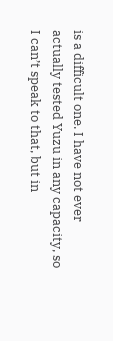is a difficult one. I have not ever actually tested Yuzu in any capacity, so I can’t speak to that, but in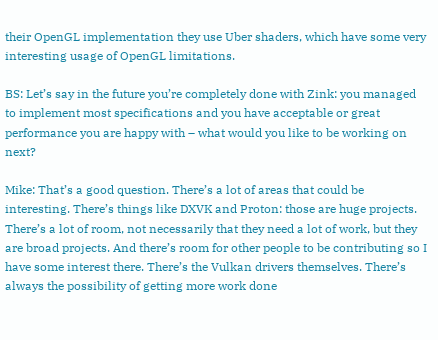their OpenGL implementation they use Uber shaders, which have some very interesting usage of OpenGL limitations.

BS: Let’s say in the future you’re completely done with Zink: you managed to implement most specifications and you have acceptable or great performance you are happy with – what would you like to be working on next?

Mike: That’s a good question. There’s a lot of areas that could be interesting. There’s things like DXVK and Proton: those are huge projects. There’s a lot of room, not necessarily that they need a lot of work, but they are broad projects. And there’s room for other people to be contributing so I have some interest there. There’s the Vulkan drivers themselves. There’s always the possibility of getting more work done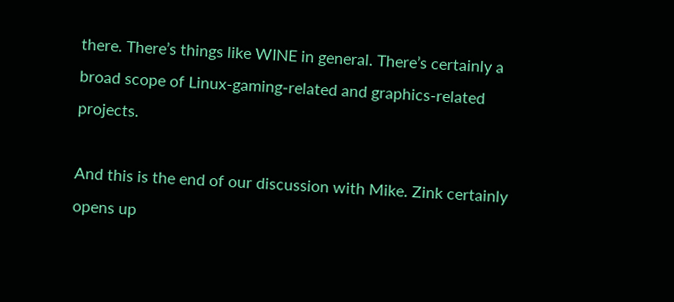there. There’s things like WINE in general. There’s certainly a broad scope of Linux-gaming-related and graphics-related projects.

And this is the end of our discussion with Mike. Zink certainly opens up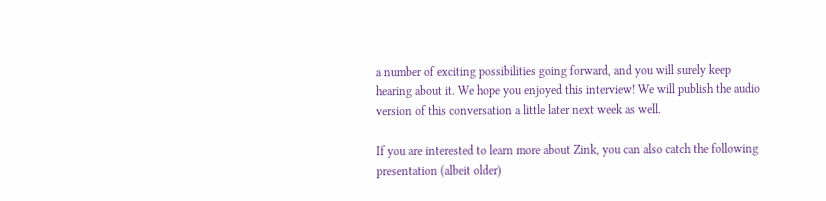a number of exciting possibilities going forward, and you will surely keep hearing about it. We hope you enjoyed this interview! We will publish the audio version of this conversation a little later next week as well.

If you are interested to learn more about Zink, you can also catch the following presentation (albeit older)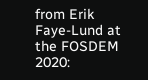from Erik Faye-Lund at the FOSDEM 2020: